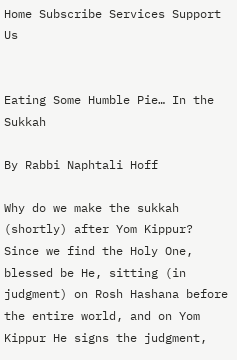Home Subscribe Services Support Us


Eating Some Humble Pie… In the Sukkah

By Rabbi Naphtali Hoff

Why do we make the sukkah (shortly) after Yom Kippur? Since we find the Holy One, blessed be He, sitting (in judgment) on Rosh Hashana before the entire world, and on Yom Kippur He signs the judgment,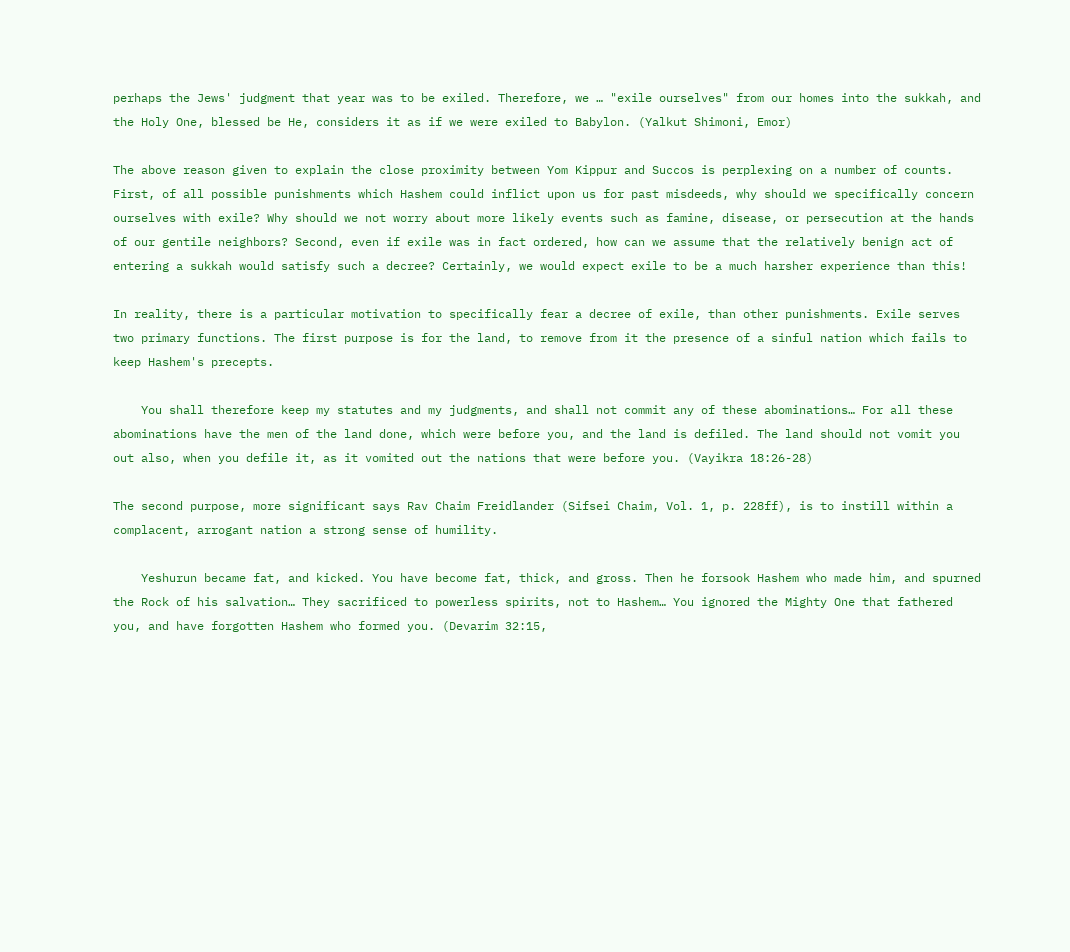perhaps the Jews' judgment that year was to be exiled. Therefore, we … "exile ourselves" from our homes into the sukkah, and the Holy One, blessed be He, considers it as if we were exiled to Babylon. (Yalkut Shimoni, Emor)

The above reason given to explain the close proximity between Yom Kippur and Succos is perplexing on a number of counts. First, of all possible punishments which Hashem could inflict upon us for past misdeeds, why should we specifically concern ourselves with exile? Why should we not worry about more likely events such as famine, disease, or persecution at the hands of our gentile neighbors? Second, even if exile was in fact ordered, how can we assume that the relatively benign act of entering a sukkah would satisfy such a decree? Certainly, we would expect exile to be a much harsher experience than this!

In reality, there is a particular motivation to specifically fear a decree of exile, than other punishments. Exile serves two primary functions. The first purpose is for the land, to remove from it the presence of a sinful nation which fails to keep Hashem's precepts.

    You shall therefore keep my statutes and my judgments, and shall not commit any of these abominations… For all these abominations have the men of the land done, which were before you, and the land is defiled. The land should not vomit you out also, when you defile it, as it vomited out the nations that were before you. (Vayikra 18:26-28)

The second purpose, more significant says Rav Chaim Freidlander (Sifsei Chaim, Vol. 1, p. 228ff), is to instill within a complacent, arrogant nation a strong sense of humility.

    Yeshurun became fat, and kicked. You have become fat, thick, and gross. Then he forsook Hashem who made him, and spurned the Rock of his salvation… They sacrificed to powerless spirits, not to Hashem… You ignored the Mighty One that fathered you, and have forgotten Hashem who formed you. (Devarim 32:15,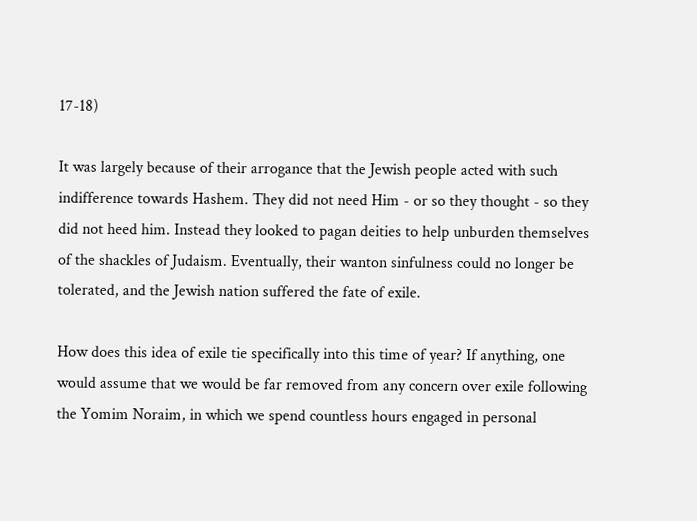17-18)

It was largely because of their arrogance that the Jewish people acted with such indifference towards Hashem. They did not need Him - or so they thought - so they did not heed him. Instead they looked to pagan deities to help unburden themselves of the shackles of Judaism. Eventually, their wanton sinfulness could no longer be tolerated, and the Jewish nation suffered the fate of exile.

How does this idea of exile tie specifically into this time of year? If anything, one would assume that we would be far removed from any concern over exile following the Yomim Noraim, in which we spend countless hours engaged in personal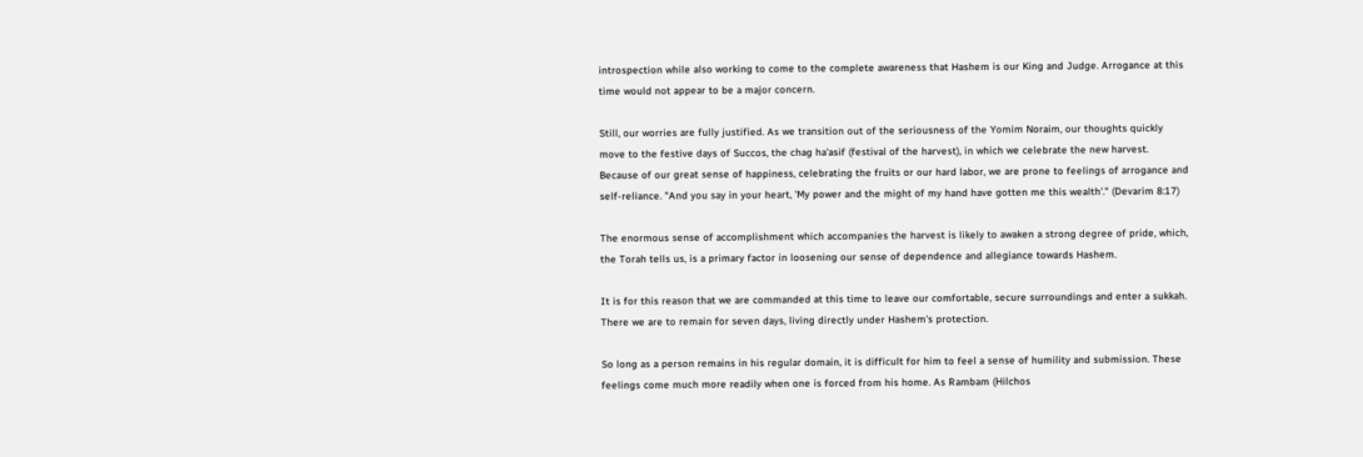introspection while also working to come to the complete awareness that Hashem is our King and Judge. Arrogance at this time would not appear to be a major concern.

Still, our worries are fully justified. As we transition out of the seriousness of the Yomim Noraim, our thoughts quickly move to the festive days of Succos, the chag ha'asif (festival of the harvest), in which we celebrate the new harvest. Because of our great sense of happiness, celebrating the fruits or our hard labor, we are prone to feelings of arrogance and self-reliance. "And you say in your heart, 'My power and the might of my hand have gotten me this wealth'." (Devarim 8:17)

The enormous sense of accomplishment which accompanies the harvest is likely to awaken a strong degree of pride, which, the Torah tells us, is a primary factor in loosening our sense of dependence and allegiance towards Hashem.

It is for this reason that we are commanded at this time to leave our comfortable, secure surroundings and enter a sukkah. There we are to remain for seven days, living directly under Hashem's protection.

So long as a person remains in his regular domain, it is difficult for him to feel a sense of humility and submission. These feelings come much more readily when one is forced from his home. As Rambam (Hilchos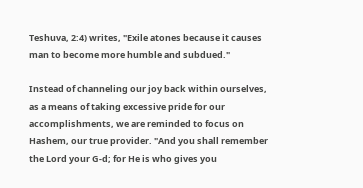Teshuva, 2:4) writes, "Exile atones because it causes man to become more humble and subdued."

Instead of channeling our joy back within ourselves, as a means of taking excessive pride for our accomplishments, we are reminded to focus on Hashem, our true provider. "And you shall remember the Lord your G-d; for He is who gives you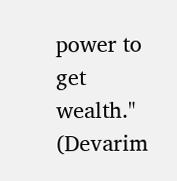power to get wealth." (Devarim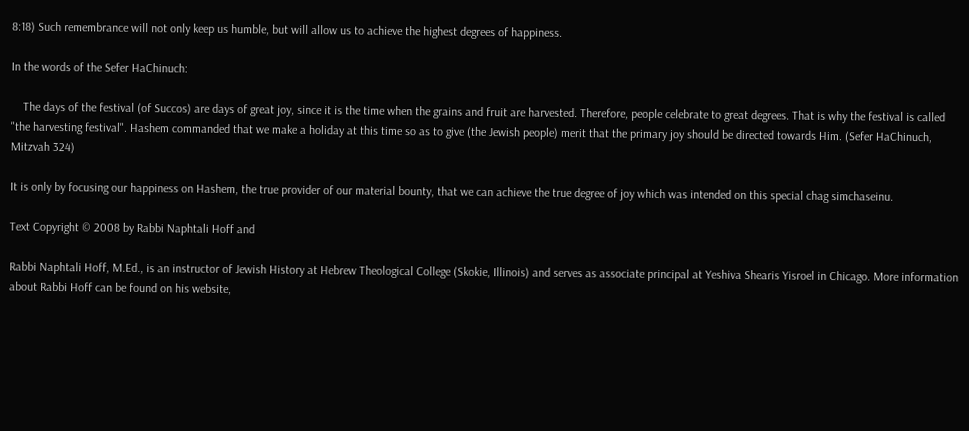8:18) Such remembrance will not only keep us humble, but will allow us to achieve the highest degrees of happiness.

In the words of the Sefer HaChinuch:

    The days of the festival (of Succos) are days of great joy, since it is the time when the grains and fruit are harvested. Therefore, people celebrate to great degrees. That is why the festival is called "the harvesting festival". Hashem commanded that we make a holiday at this time so as to give (the Jewish people) merit that the primary joy should be directed towards Him. (Sefer HaChinuch, Mitzvah 324)

It is only by focusing our happiness on Hashem, the true provider of our material bounty, that we can achieve the true degree of joy which was intended on this special chag simchaseinu.

Text Copyright © 2008 by Rabbi Naphtali Hoff and

Rabbi Naphtali Hoff, M.Ed., is an instructor of Jewish History at Hebrew Theological College (Skokie, Illinois) and serves as associate principal at Yeshiva Shearis Yisroel in Chicago. More information about Rabbi Hoff can be found on his website,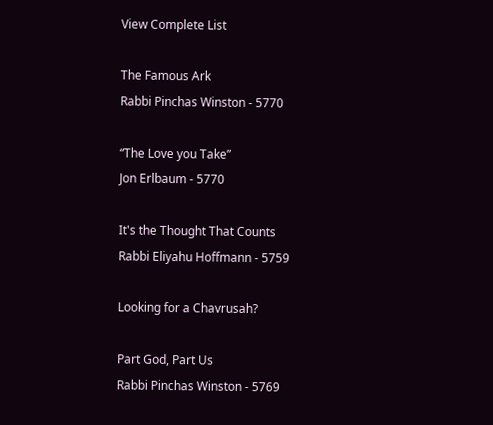View Complete List

The Famous Ark
Rabbi Pinchas Winston - 5770

“The Love you Take”
Jon Erlbaum - 5770

It's the Thought That Counts
Rabbi Eliyahu Hoffmann - 5759

Looking for a Chavrusah?

Part God, Part Us
Rabbi Pinchas Winston - 5769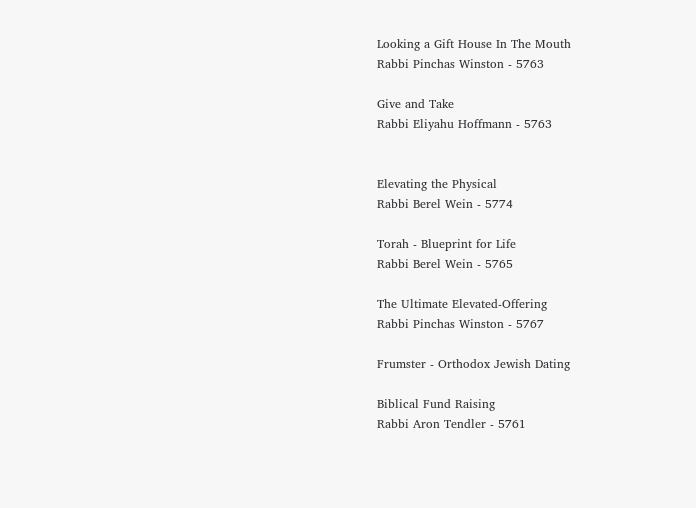Looking a Gift House In The Mouth
Rabbi Pinchas Winston - 5763

Give and Take
Rabbi Eliyahu Hoffmann - 5763


Elevating the Physical
Rabbi Berel Wein - 5774

Torah - Blueprint for Life
Rabbi Berel Wein - 5765

The Ultimate Elevated-Offering
Rabbi Pinchas Winston - 5767

Frumster - Orthodox Jewish Dating

Biblical Fund Raising
Rabbi Aron Tendler - 5761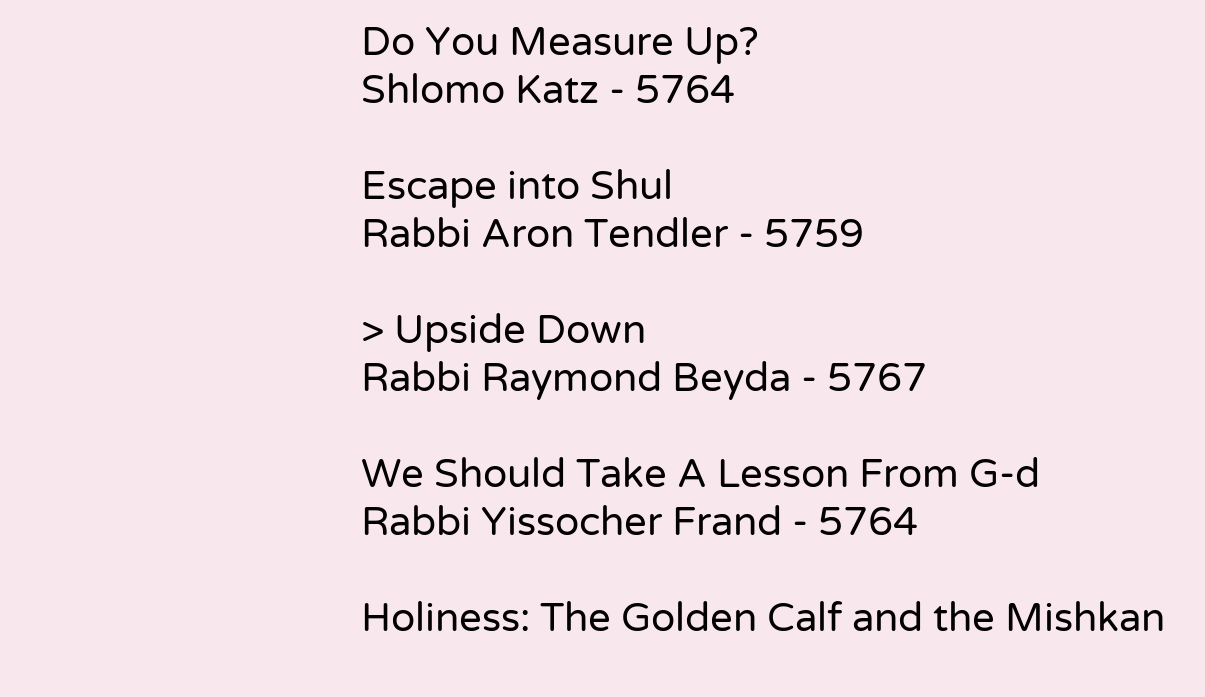Do You Measure Up?
Shlomo Katz - 5764

Escape into Shul
Rabbi Aron Tendler - 5759

> Upside Down
Rabbi Raymond Beyda - 5767

We Should Take A Lesson From G-d
Rabbi Yissocher Frand - 5764

Holiness: The Golden Calf and the Mishkan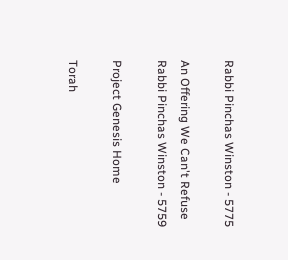Rabbi Pinchas Winston - 5775

An Offering We Can't Refuse
Rabbi Pinchas Winston - 5759

Project Genesis Home

Torah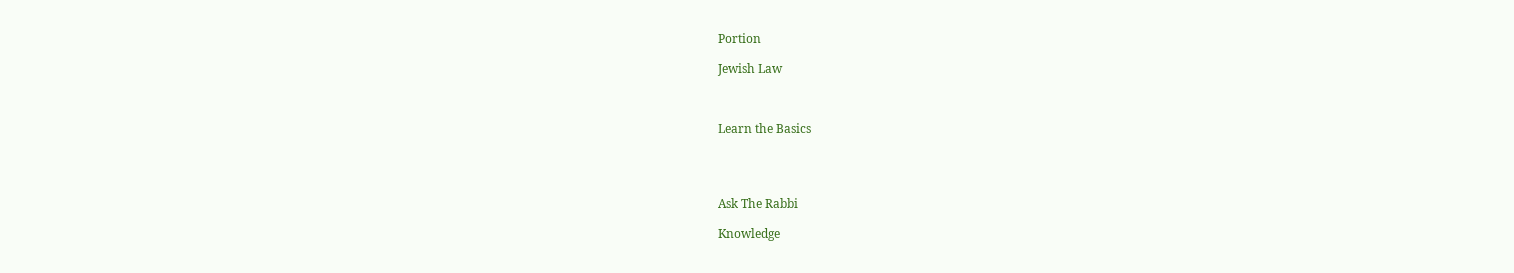Portion

Jewish Law



Learn the Basics




Ask The Rabbi

Knowledge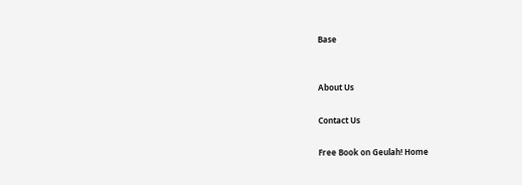Base


About Us

Contact Us

Free Book on Geulah! Home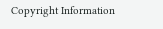Copyright Information